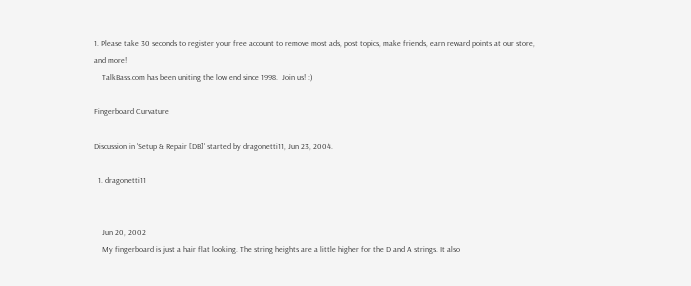1. Please take 30 seconds to register your free account to remove most ads, post topics, make friends, earn reward points at our store, and more!
    TalkBass.com has been uniting the low end since 1998.  Join us! :)

Fingerboard Curvature

Discussion in 'Setup & Repair [DB]' started by dragonetti11, Jun 23, 2004.

  1. dragonetti11


    Jun 20, 2002
    My fingerboard is just a hair flat looking. The string heights are a little higher for the D and A strings. It also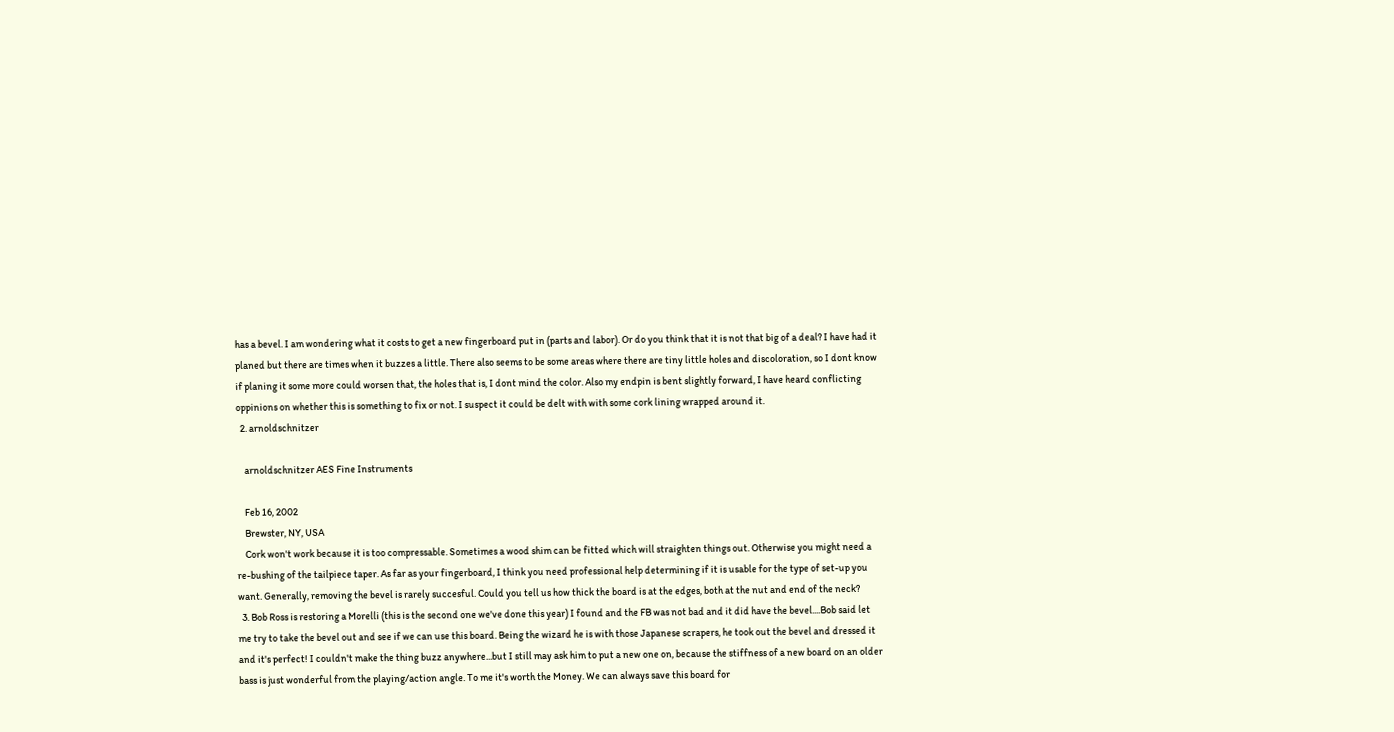has a bevel. I am wondering what it costs to get a new fingerboard put in (parts and labor). Or do you think that it is not that big of a deal? I have had it planed but there are times when it buzzes a little. There also seems to be some areas where there are tiny little holes and discoloration, so I dont know if planing it some more could worsen that, the holes that is, I dont mind the color. Also my endpin is bent slightly forward, I have heard conflicting oppinions on whether this is something to fix or not. I suspect it could be delt with with some cork lining wrapped around it.
  2. arnoldschnitzer

    arnoldschnitzer AES Fine Instruments

    Feb 16, 2002
    Brewster, NY, USA
    Cork won't work because it is too compressable. Sometimes a wood shim can be fitted which will straighten things out. Otherwise you might need a re-bushing of the tailpiece taper. As far as your fingerboard, I think you need professional help determining if it is usable for the type of set-up you want. Generally, removing the bevel is rarely succesful. Could you tell us how thick the board is at the edges, both at the nut and end of the neck?
  3. Bob Ross is restoring a Morelli (this is the second one we've done this year) I found and the FB was not bad and it did have the bevel....Bob said let me try to take the bevel out and see if we can use this board. Being the wizard he is with those Japanese scrapers, he took out the bevel and dressed it and it's perfect! I couldn't make the thing buzz anywhere...but I still may ask him to put a new one on, because the stiffness of a new board on an older bass is just wonderful from the playing/action angle. To me it's worth the Money. We can always save this board for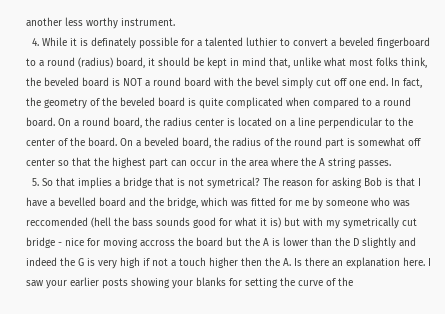another less worthy instrument.
  4. While it is definately possible for a talented luthier to convert a beveled fingerboard to a round (radius) board, it should be kept in mind that, unlike what most folks think, the beveled board is NOT a round board with the bevel simply cut off one end. In fact, the geometry of the beveled board is quite complicated when compared to a round board. On a round board, the radius center is located on a line perpendicular to the center of the board. On a beveled board, the radius of the round part is somewhat off center so that the highest part can occur in the area where the A string passes.
  5. So that implies a bridge that is not symetrical? The reason for asking Bob is that I have a bevelled board and the bridge, which was fitted for me by someone who was reccomended (hell the bass sounds good for what it is) but with my symetrically cut bridge - nice for moving accross the board but the A is lower than the D slightly and indeed the G is very high if not a touch higher then the A. Is there an explanation here. I saw your earlier posts showing your blanks for setting the curve of the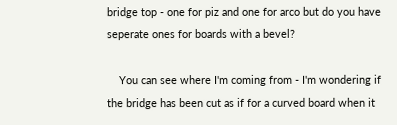bridge top - one for piz and one for arco but do you have seperate ones for boards with a bevel?

    You can see where I'm coming from - I'm wondering if the bridge has been cut as if for a curved board when it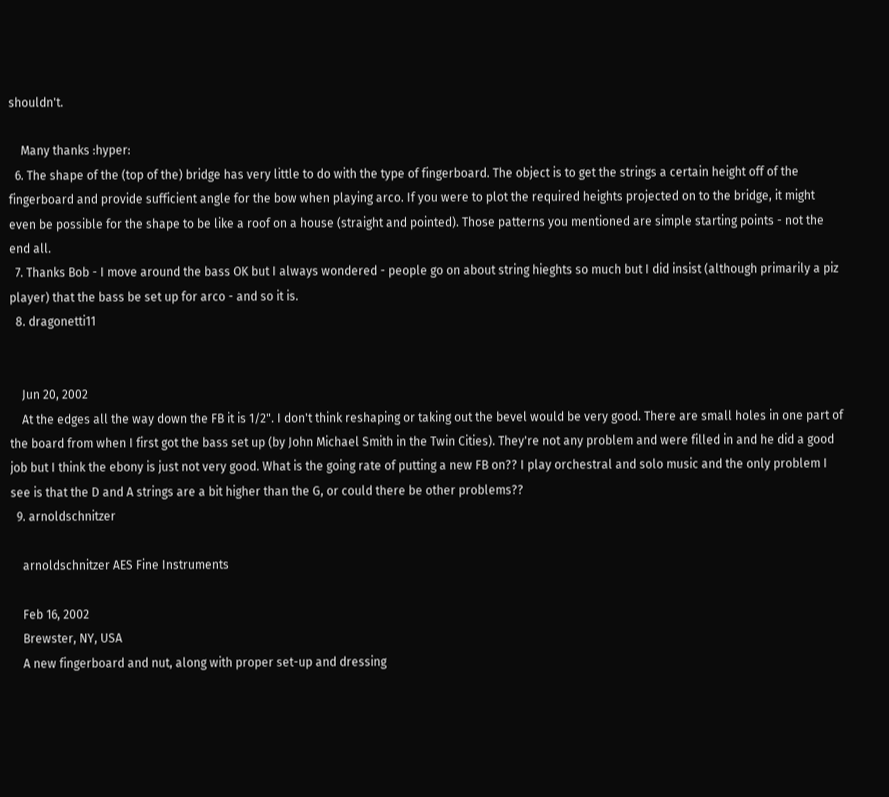shouldn't.

    Many thanks :hyper:
  6. The shape of the (top of the) bridge has very little to do with the type of fingerboard. The object is to get the strings a certain height off of the fingerboard and provide sufficient angle for the bow when playing arco. If you were to plot the required heights projected on to the bridge, it might even be possible for the shape to be like a roof on a house (straight and pointed). Those patterns you mentioned are simple starting points - not the end all.
  7. Thanks Bob - I move around the bass OK but I always wondered - people go on about string hieghts so much but I did insist (although primarily a piz player) that the bass be set up for arco - and so it is.
  8. dragonetti11


    Jun 20, 2002
    At the edges all the way down the FB it is 1/2". I don't think reshaping or taking out the bevel would be very good. There are small holes in one part of the board from when I first got the bass set up (by John Michael Smith in the Twin Cities). They're not any problem and were filled in and he did a good job but I think the ebony is just not very good. What is the going rate of putting a new FB on?? I play orchestral and solo music and the only problem I see is that the D and A strings are a bit higher than the G, or could there be other problems??
  9. arnoldschnitzer

    arnoldschnitzer AES Fine Instruments

    Feb 16, 2002
    Brewster, NY, USA
    A new fingerboard and nut, along with proper set-up and dressing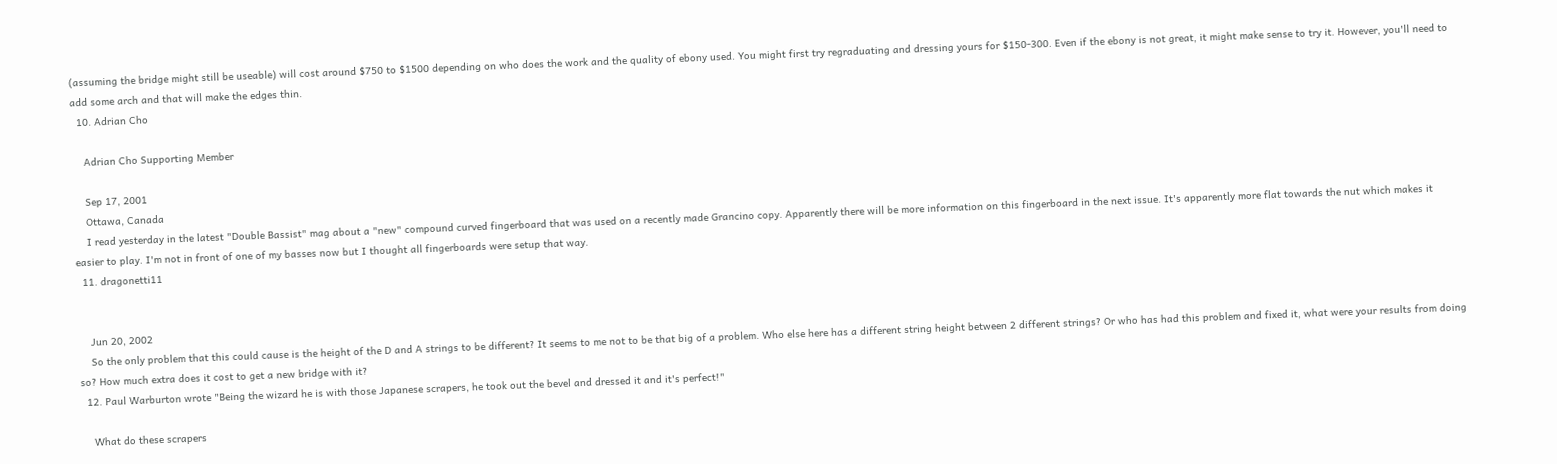(assuming the bridge might still be useable) will cost around $750 to $1500 depending on who does the work and the quality of ebony used. You might first try regraduating and dressing yours for $150-300. Even if the ebony is not great, it might make sense to try it. However, you'll need to add some arch and that will make the edges thin.
  10. Adrian Cho

    Adrian Cho Supporting Member

    Sep 17, 2001
    Ottawa, Canada
    I read yesterday in the latest "Double Bassist" mag about a "new" compound curved fingerboard that was used on a recently made Grancino copy. Apparently there will be more information on this fingerboard in the next issue. It's apparently more flat towards the nut which makes it easier to play. I'm not in front of one of my basses now but I thought all fingerboards were setup that way.
  11. dragonetti11


    Jun 20, 2002
    So the only problem that this could cause is the height of the D and A strings to be different? It seems to me not to be that big of a problem. Who else here has a different string height between 2 different strings? Or who has had this problem and fixed it, what were your results from doing so? How much extra does it cost to get a new bridge with it?
  12. Paul Warburton wrote "Being the wizard he is with those Japanese scrapers, he took out the bevel and dressed it and it's perfect!"

    What do these scrapers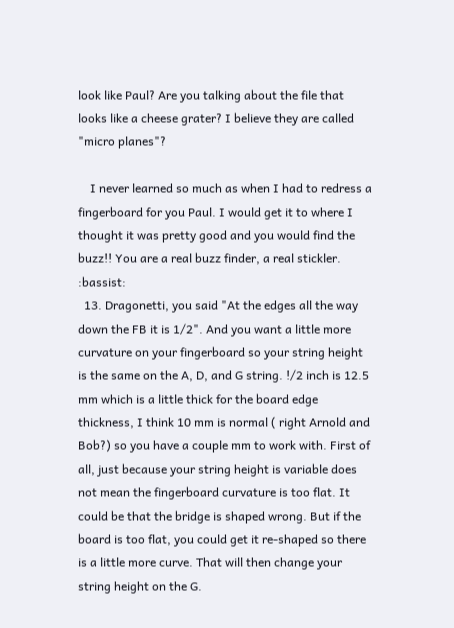look like Paul? Are you talking about the file that looks like a cheese grater? I believe they are called "micro planes"?

    I never learned so much as when I had to redress a fingerboard for you Paul. I would get it to where I thought it was pretty good and you would find the buzz!! You are a real buzz finder, a real stickler. :bassist:
  13. Dragonetti, you said "At the edges all the way down the FB it is 1/2". And you want a little more curvature on your fingerboard so your string height is the same on the A, D, and G string. !/2 inch is 12.5 mm which is a little thick for the board edge thickness, I think 10 mm is normal ( right Arnold and Bob?) so you have a couple mm to work with. First of all, just because your string height is variable does not mean the fingerboard curvature is too flat. It could be that the bridge is shaped wrong. But if the board is too flat, you could get it re-shaped so there is a little more curve. That will then change your string height on the G.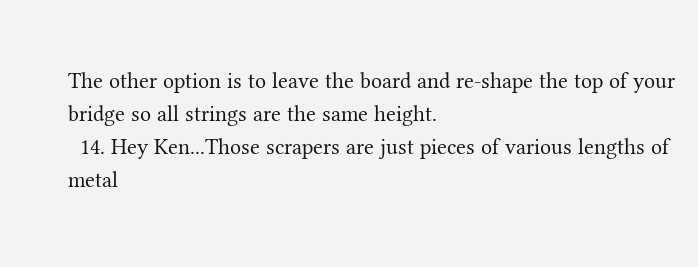The other option is to leave the board and re-shape the top of your bridge so all strings are the same height.
  14. Hey Ken...Those scrapers are just pieces of various lengths of metal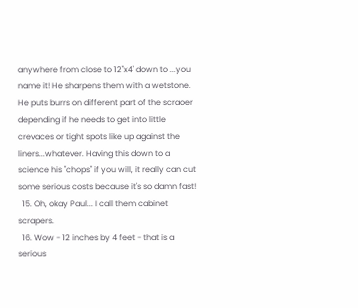anywhere from close to 12"x4' down to ...you name it! He sharpens them with a wetstone. He puts burrs on different part of the scraoer depending if he needs to get into little crevaces or tight spots like up against the liners...whatever. Having this down to a science his "chops" if you will, it really can cut some serious costs because it's so damn fast!
  15. Oh, okay Paul... I call them cabinet scrapers.
  16. Wow - 12 inches by 4 feet - that is a serious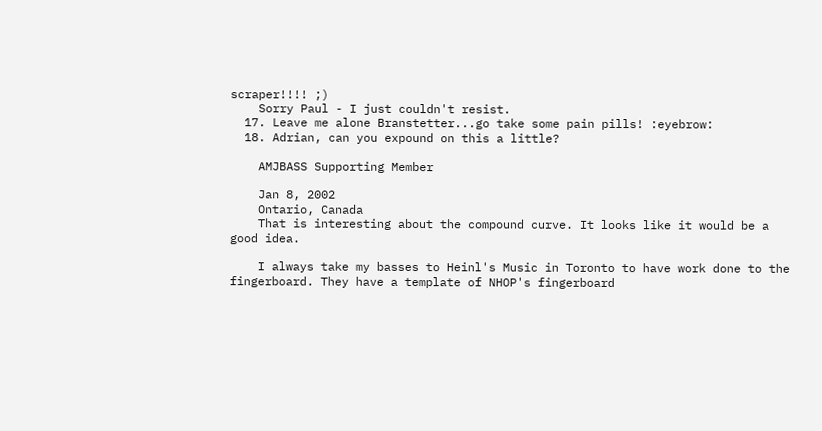scraper!!!! ;)
    Sorry Paul - I just couldn't resist.
  17. Leave me alone Branstetter...go take some pain pills! :eyebrow:
  18. Adrian, can you expound on this a little?

    AMJBASS Supporting Member

    Jan 8, 2002
    Ontario, Canada
    That is interesting about the compound curve. It looks like it would be a good idea.

    I always take my basses to Heinl's Music in Toronto to have work done to the fingerboard. They have a template of NHOP's fingerboard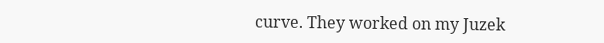curve. They worked on my Juzek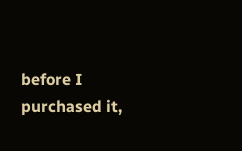before I purchased it,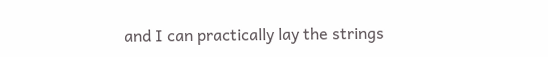and I can practically lay the strings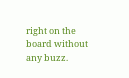right on the board without any buzz.